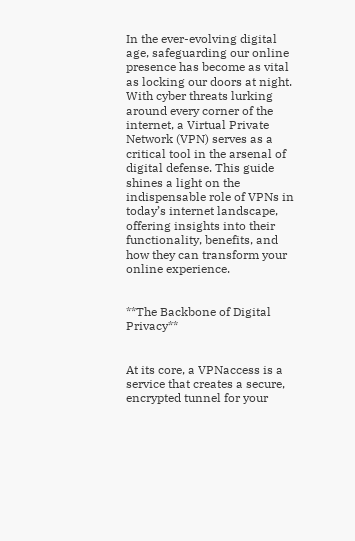In the ever-evolving digital age, safeguarding our online presence has become as vital as locking our doors at night. With cyber threats lurking around every corner of the internet, a Virtual Private Network (VPN) serves as a critical tool in the arsenal of digital defense. This guide shines a light on the indispensable role of VPNs in today’s internet landscape, offering insights into their functionality, benefits, and how they can transform your online experience.


**The Backbone of Digital Privacy**


At its core, a VPNaccess is a service that creates a secure, encrypted tunnel for your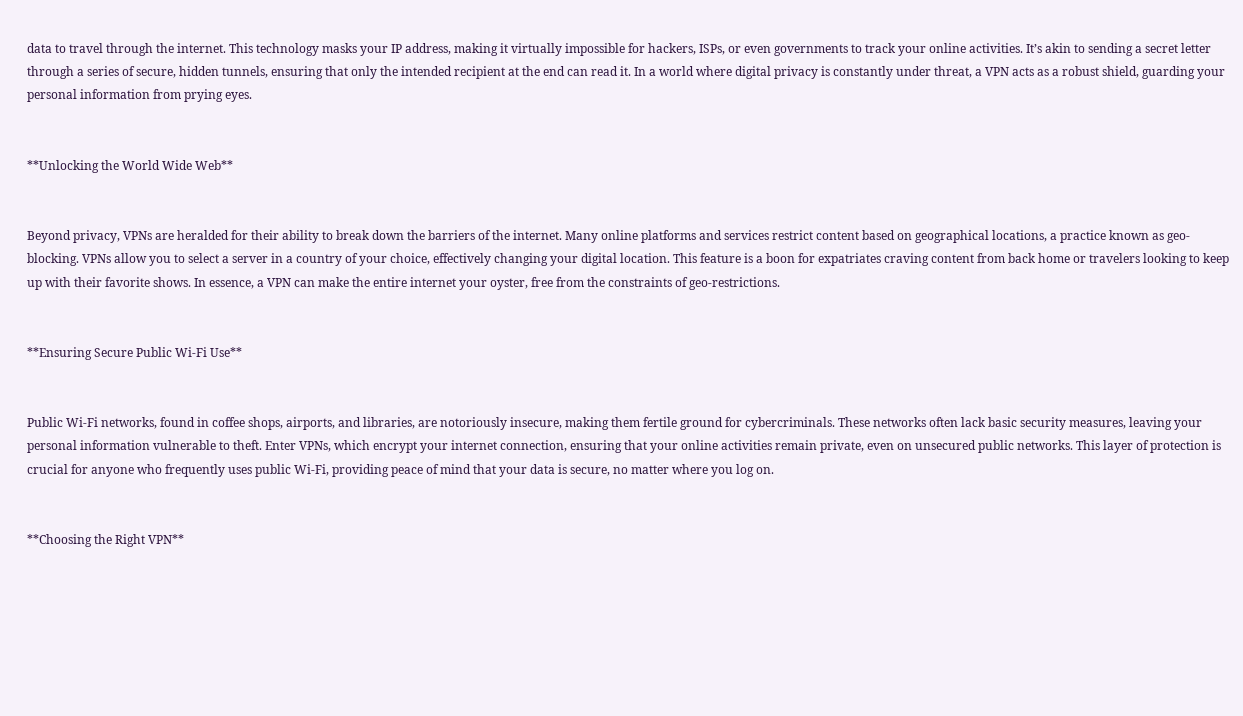data to travel through the internet. This technology masks your IP address, making it virtually impossible for hackers, ISPs, or even governments to track your online activities. It’s akin to sending a secret letter through a series of secure, hidden tunnels, ensuring that only the intended recipient at the end can read it. In a world where digital privacy is constantly under threat, a VPN acts as a robust shield, guarding your personal information from prying eyes.


**Unlocking the World Wide Web**


Beyond privacy, VPNs are heralded for their ability to break down the barriers of the internet. Many online platforms and services restrict content based on geographical locations, a practice known as geo-blocking. VPNs allow you to select a server in a country of your choice, effectively changing your digital location. This feature is a boon for expatriates craving content from back home or travelers looking to keep up with their favorite shows. In essence, a VPN can make the entire internet your oyster, free from the constraints of geo-restrictions.


**Ensuring Secure Public Wi-Fi Use**


Public Wi-Fi networks, found in coffee shops, airports, and libraries, are notoriously insecure, making them fertile ground for cybercriminals. These networks often lack basic security measures, leaving your personal information vulnerable to theft. Enter VPNs, which encrypt your internet connection, ensuring that your online activities remain private, even on unsecured public networks. This layer of protection is crucial for anyone who frequently uses public Wi-Fi, providing peace of mind that your data is secure, no matter where you log on.


**Choosing the Right VPN**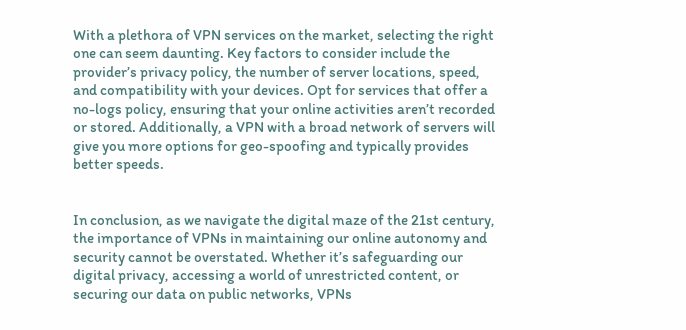With a plethora of VPN services on the market, selecting the right one can seem daunting. Key factors to consider include the provider’s privacy policy, the number of server locations, speed, and compatibility with your devices. Opt for services that offer a no-logs policy, ensuring that your online activities aren’t recorded or stored. Additionally, a VPN with a broad network of servers will give you more options for geo-spoofing and typically provides better speeds.


In conclusion, as we navigate the digital maze of the 21st century, the importance of VPNs in maintaining our online autonomy and security cannot be overstated. Whether it’s safeguarding our digital privacy, accessing a world of unrestricted content, or securing our data on public networks, VPNs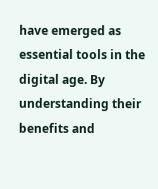have emerged as essential tools in the digital age. By understanding their benefits and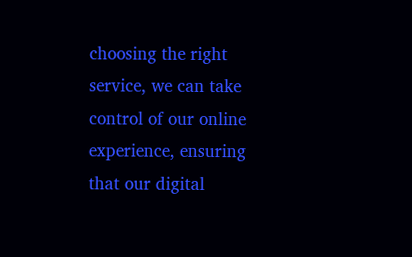choosing the right service, we can take control of our online experience, ensuring that our digital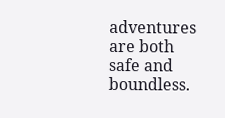adventures are both safe and boundless.